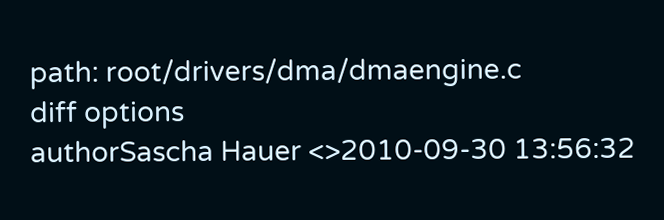path: root/drivers/dma/dmaengine.c
diff options
authorSascha Hauer <>2010-09-30 13:56:32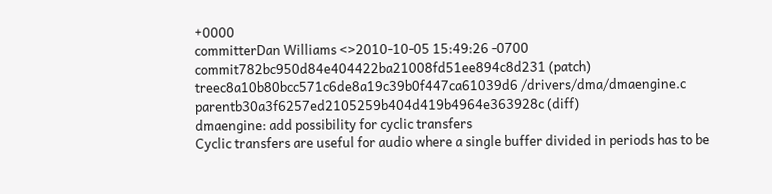+0000
committerDan Williams <>2010-10-05 15:49:26 -0700
commit782bc950d84e404422ba21008fd51ee894c8d231 (patch)
treec8a10b80bcc571c6de8a19c39b0f447ca61039d6 /drivers/dma/dmaengine.c
parentb30a3f6257ed2105259b404d419b4964e363928c (diff)
dmaengine: add possibility for cyclic transfers
Cyclic transfers are useful for audio where a single buffer divided in periods has to be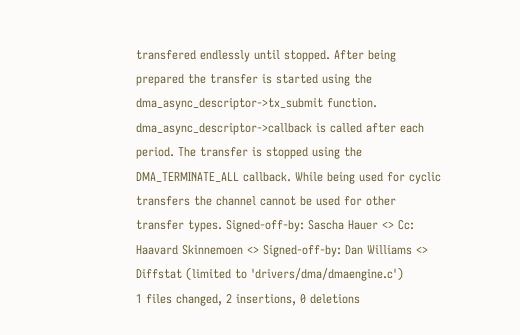transfered endlessly until stopped. After being prepared the transfer is started using the dma_async_descriptor->tx_submit function. dma_async_descriptor->callback is called after each period. The transfer is stopped using the DMA_TERMINATE_ALL callback. While being used for cyclic transfers the channel cannot be used for other transfer types. Signed-off-by: Sascha Hauer <> Cc: Haavard Skinnemoen <> Signed-off-by: Dan Williams <>
Diffstat (limited to 'drivers/dma/dmaengine.c')
1 files changed, 2 insertions, 0 deletions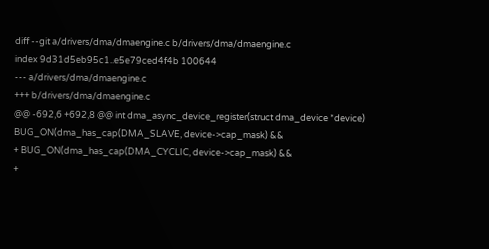diff --git a/drivers/dma/dmaengine.c b/drivers/dma/dmaengine.c
index 9d31d5eb95c1..e5e79ced4f4b 100644
--- a/drivers/dma/dmaengine.c
+++ b/drivers/dma/dmaengine.c
@@ -692,6 +692,8 @@ int dma_async_device_register(struct dma_device *device)
BUG_ON(dma_has_cap(DMA_SLAVE, device->cap_mask) &&
+ BUG_ON(dma_has_cap(DMA_CYCLIC, device->cap_mask) &&
+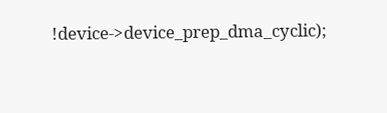!device->device_prep_dma_cyclic);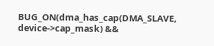BUG_ON(dma_has_cap(DMA_SLAVE, device->cap_mask) &&